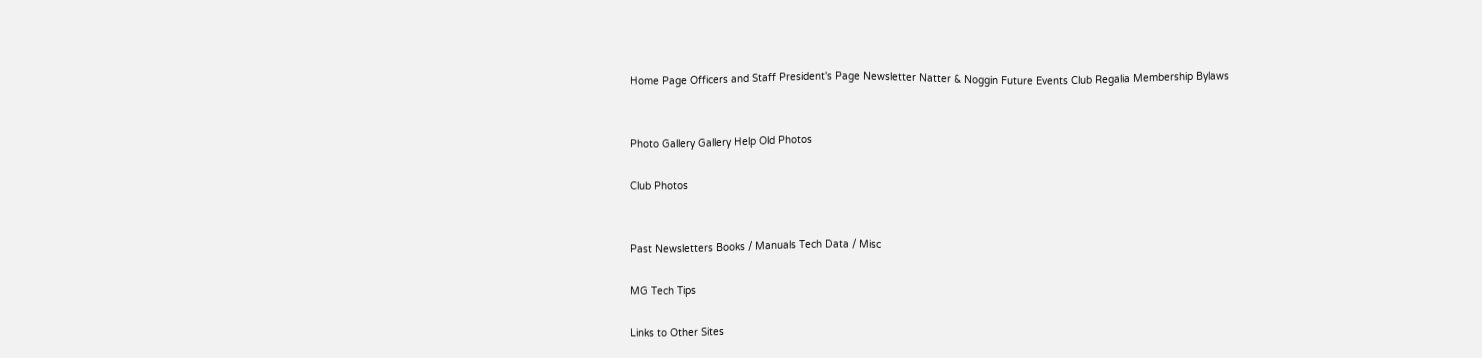Home Page Officers and Staff President's Page Newsletter Natter & Noggin Future Events Club Regalia Membership Bylaws


Photo Gallery Gallery Help Old Photos

Club Photos


Past Newsletters Books / Manuals Tech Data / Misc

MG Tech Tips

Links to Other Sites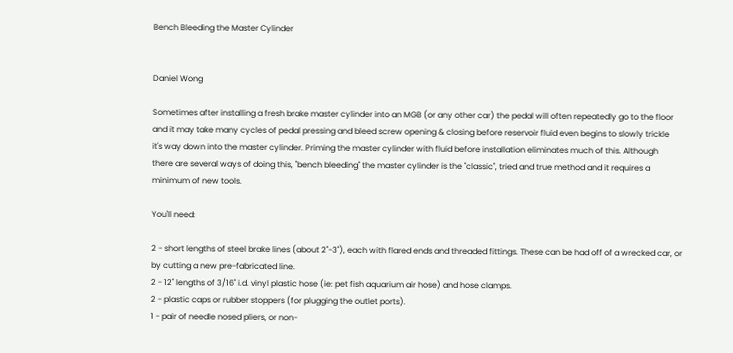Bench Bleeding the Master Cylinder


Daniel Wong

Sometimes after installing a fresh brake master cylinder into an MGB (or any other car) the pedal will often repeatedly go to the floor
and it may take many cycles of pedal pressing and bleed screw opening & closing before reservoir fluid even begins to slowly trickle
it's way down into the master cylinder. Priming the master cylinder with fluid before installation eliminates much of this. Although
there are several ways of doing this, "bench bleeding" the master cylinder is the "classic", tried and true method and it requires a
minimum of new tools.

You'll need:

2 - short lengths of steel brake lines (about 2"-3"), each with flared ends and threaded fittings. These can be had off of a wrecked car, or
by cutting a new pre-fabricated line.
2 - 12" lengths of 3/16" i.d. vinyl plastic hose (ie: pet fish aquarium air hose) and hose clamps.
2 - plastic caps or rubber stoppers (for plugging the outlet ports).
1 - pair of needle nosed pliers, or non-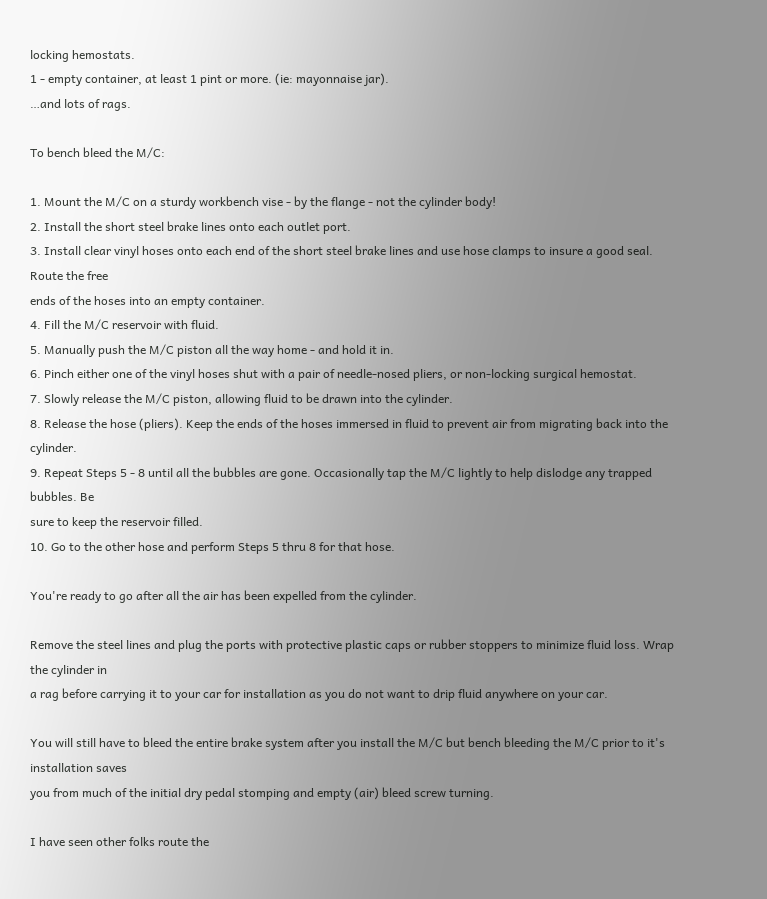locking hemostats.
1 - empty container, at least 1 pint or more. (ie: mayonnaise jar).
…and lots of rags.

To bench bleed the M/C:

1. Mount the M/C on a sturdy workbench vise - by the flange - not the cylinder body!
2. Install the short steel brake lines onto each outlet port.
3. Install clear vinyl hoses onto each end of the short steel brake lines and use hose clamps to insure a good seal. Route the free
ends of the hoses into an empty container.
4. Fill the M/C reservoir with fluid.
5. Manually push the M/C piston all the way home - and hold it in.
6. Pinch either one of the vinyl hoses shut with a pair of needle-nosed pliers, or non-locking surgical hemostat.
7. Slowly release the M/C piston, allowing fluid to be drawn into the cylinder.
8. Release the hose (pliers). Keep the ends of the hoses immersed in fluid to prevent air from migrating back into the cylinder.
9. Repeat Steps 5 - 8 until all the bubbles are gone. Occasionally tap the M/C lightly to help dislodge any trapped bubbles. Be
sure to keep the reservoir filled.
10. Go to the other hose and perform Steps 5 thru 8 for that hose.

You're ready to go after all the air has been expelled from the cylinder.

Remove the steel lines and plug the ports with protective plastic caps or rubber stoppers to minimize fluid loss. Wrap the cylinder in
a rag before carrying it to your car for installation as you do not want to drip fluid anywhere on your car.

You will still have to bleed the entire brake system after you install the M/C but bench bleeding the M/C prior to it's installation saves
you from much of the initial dry pedal stomping and empty (air) bleed screw turning.

I have seen other folks route the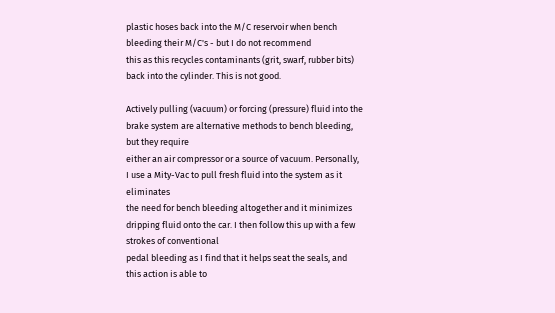plastic hoses back into the M/C reservoir when bench bleeding their M/C's - but I do not recommend
this as this recycles contaminants (grit, swarf, rubber bits) back into the cylinder. This is not good.

Actively pulling (vacuum) or forcing (pressure) fluid into the brake system are alternative methods to bench bleeding, but they require
either an air compressor or a source of vacuum. Personally, I use a Mity-Vac to pull fresh fluid into the system as it eliminates
the need for bench bleeding altogether and it minimizes dripping fluid onto the car. I then follow this up with a few strokes of conventional
pedal bleeding as I find that it helps seat the seals, and this action is able to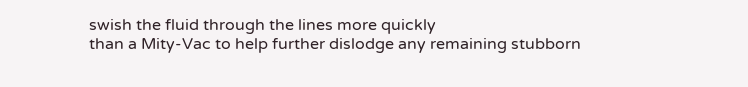swish the fluid through the lines more quickly
than a Mity-Vac to help further dislodge any remaining stubborn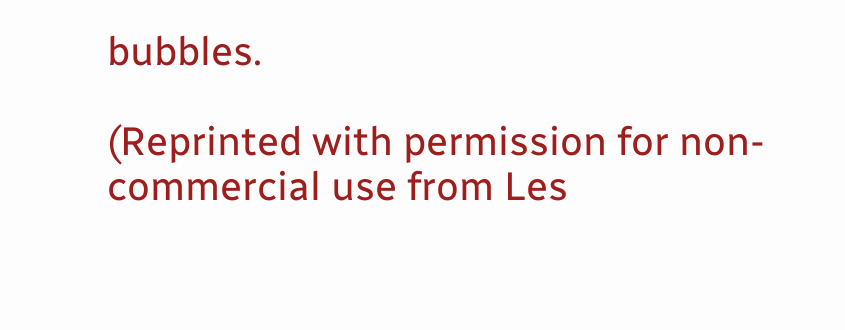bubbles.

(Reprinted with permission for non-commercial use from Les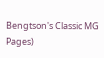Bengtson's Classic MG Pages)